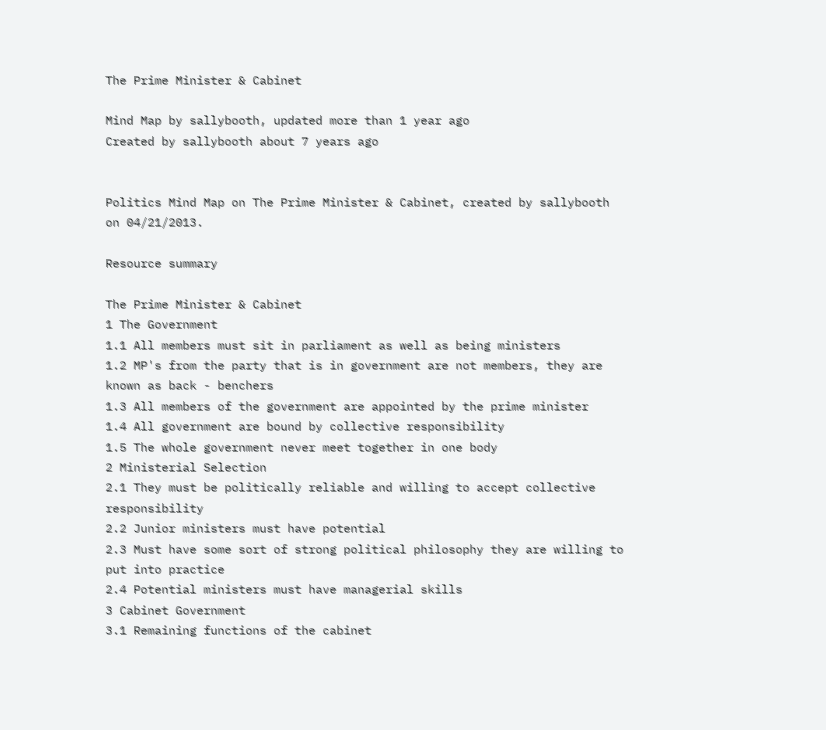The Prime Minister & Cabinet

Mind Map by sallybooth, updated more than 1 year ago
Created by sallybooth about 7 years ago


Politics Mind Map on The Prime Minister & Cabinet, created by sallybooth on 04/21/2013.

Resource summary

The Prime Minister & Cabinet
1 The Government
1.1 All members must sit in parliament as well as being ministers
1.2 MP's from the party that is in government are not members, they are known as back - benchers
1.3 All members of the government are appointed by the prime minister
1.4 All government are bound by collective responsibility
1.5 The whole government never meet together in one body
2 Ministerial Selection
2.1 They must be politically reliable and willing to accept collective responsibility
2.2 Junior ministers must have potential
2.3 Must have some sort of strong political philosophy they are willing to put into practice
2.4 Potential ministers must have managerial skills
3 Cabinet Government
3.1 Remaining functions of the cabinet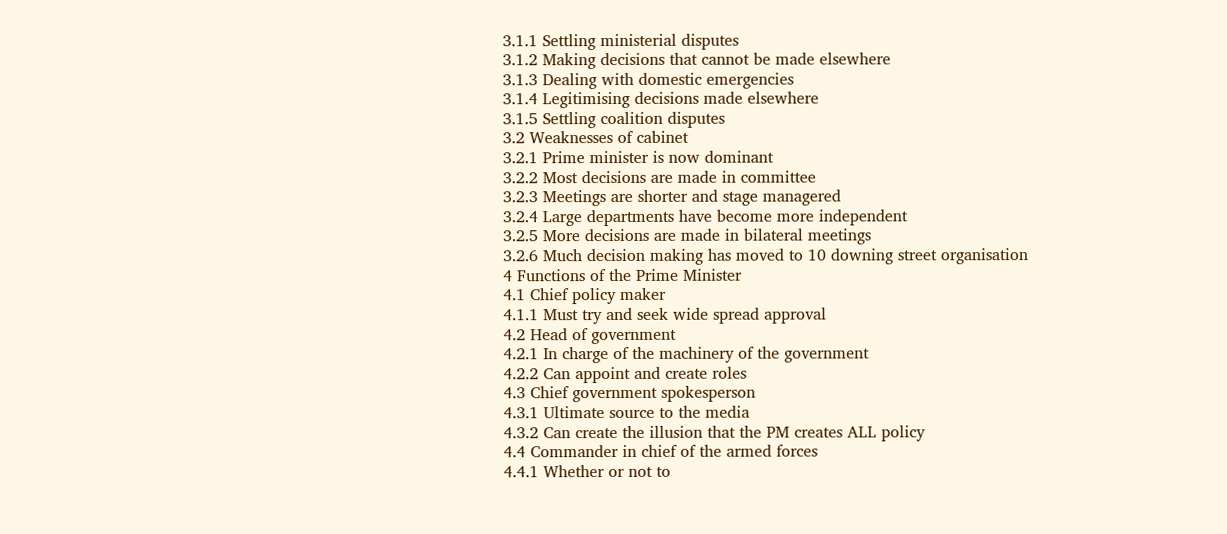3.1.1 Settling ministerial disputes
3.1.2 Making decisions that cannot be made elsewhere
3.1.3 Dealing with domestic emergencies
3.1.4 Legitimising decisions made elsewhere
3.1.5 Settling coalition disputes
3.2 Weaknesses of cabinet
3.2.1 Prime minister is now dominant
3.2.2 Most decisions are made in committee
3.2.3 Meetings are shorter and stage managered
3.2.4 Large departments have become more independent
3.2.5 More decisions are made in bilateral meetings
3.2.6 Much decision making has moved to 10 downing street organisation
4 Functions of the Prime Minister
4.1 Chief policy maker
4.1.1 Must try and seek wide spread approval
4.2 Head of government
4.2.1 In charge of the machinery of the government
4.2.2 Can appoint and create roles
4.3 Chief government spokesperson
4.3.1 Ultimate source to the media
4.3.2 Can create the illusion that the PM creates ALL policy
4.4 Commander in chief of the armed forces
4.4.1 Whether or not to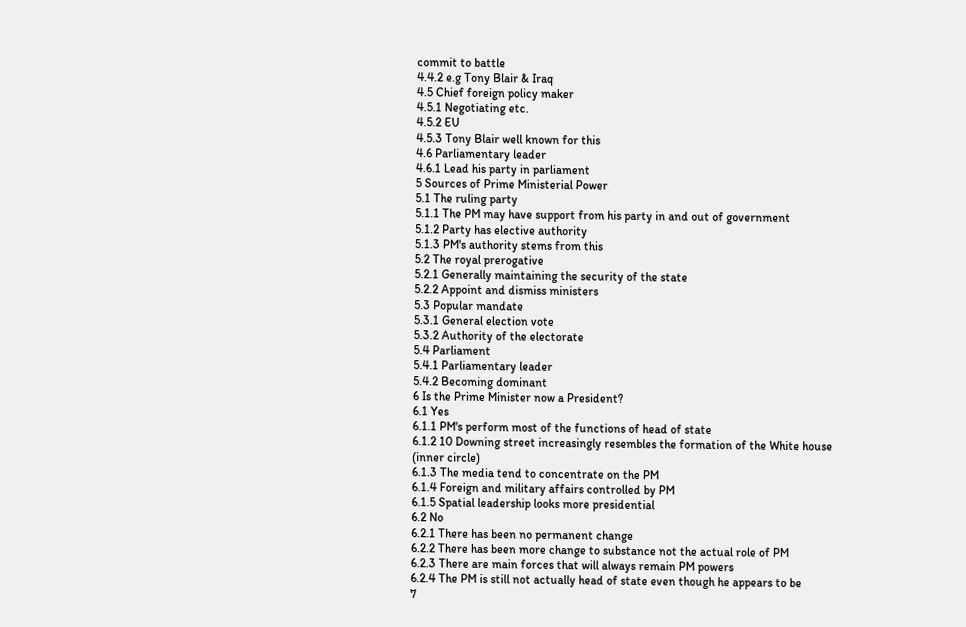commit to battle
4.4.2 e.g Tony Blair & Iraq
4.5 Chief foreign policy maker
4.5.1 Negotiating etc.
4.5.2 EU
4.5.3 Tony Blair well known for this
4.6 Parliamentary leader
4.6.1 Lead his party in parliament
5 Sources of Prime Ministerial Power
5.1 The ruling party
5.1.1 The PM may have support from his party in and out of government
5.1.2 Party has elective authority
5.1.3 PM's authority stems from this
5.2 The royal prerogative
5.2.1 Generally maintaining the security of the state
5.2.2 Appoint and dismiss ministers
5.3 Popular mandate
5.3.1 General election vote
5.3.2 Authority of the electorate
5.4 Parliament
5.4.1 Parliamentary leader
5.4.2 Becoming dominant
6 Is the Prime Minister now a President?
6.1 Yes
6.1.1 PM's perform most of the functions of head of state
6.1.2 10 Downing street increasingly resembles the formation of the White house (inner circle)
6.1.3 The media tend to concentrate on the PM
6.1.4 Foreign and military affairs controlled by PM
6.1.5 Spatial leadership looks more presidential
6.2 No
6.2.1 There has been no permanent change
6.2.2 There has been more change to substance not the actual role of PM
6.2.3 There are main forces that will always remain PM powers
6.2.4 The PM is still not actually head of state even though he appears to be
7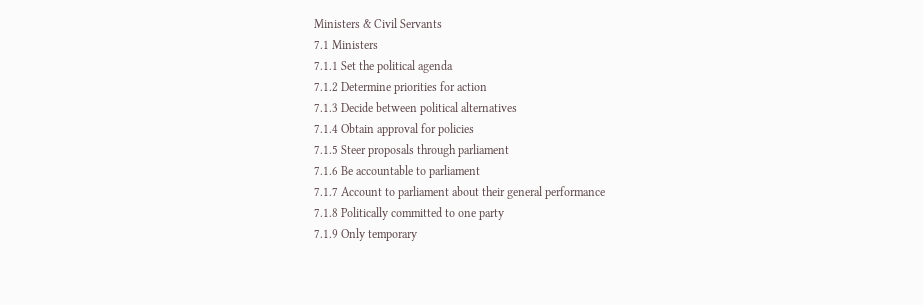Ministers & Civil Servants
7.1 Ministers
7.1.1 Set the political agenda
7.1.2 Determine priorities for action
7.1.3 Decide between political alternatives
7.1.4 Obtain approval for policies
7.1.5 Steer proposals through parliament
7.1.6 Be accountable to parliament
7.1.7 Account to parliament about their general performance
7.1.8 Politically committed to one party
7.1.9 Only temporary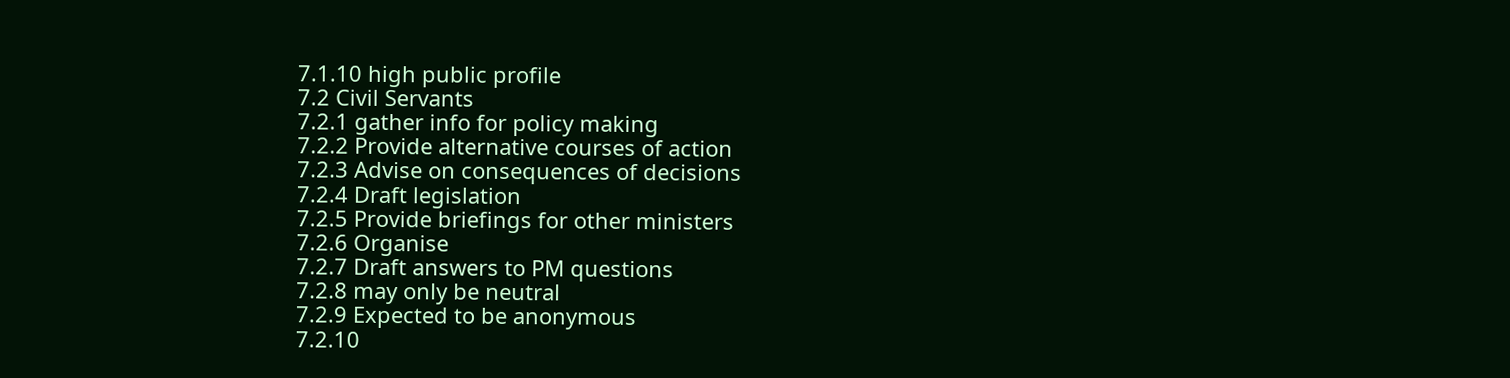7.1.10 high public profile
7.2 Civil Servants
7.2.1 gather info for policy making
7.2.2 Provide alternative courses of action
7.2.3 Advise on consequences of decisions
7.2.4 Draft legislation
7.2.5 Provide briefings for other ministers
7.2.6 Organise
7.2.7 Draft answers to PM questions
7.2.8 may only be neutral
7.2.9 Expected to be anonymous
7.2.10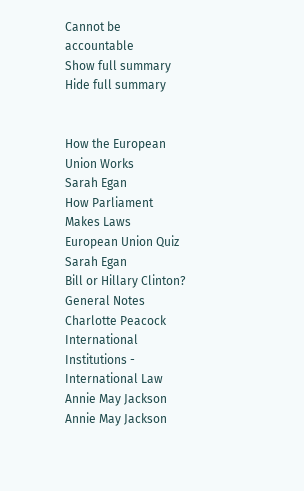Cannot be accountable
Show full summary Hide full summary


How the European Union Works
Sarah Egan
How Parliament Makes Laws
European Union Quiz
Sarah Egan
Bill or Hillary Clinton?
General Notes
Charlotte Peacock
International Institutions - International Law
Annie May Jackson
Annie May Jackson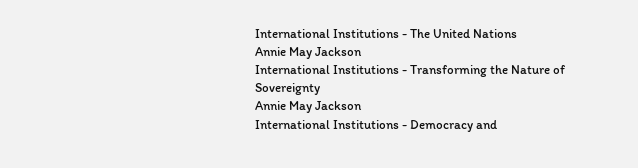International Institutions - The United Nations
Annie May Jackson
International Institutions - Transforming the Nature of Sovereignty
Annie May Jackson
International Institutions - Democracy and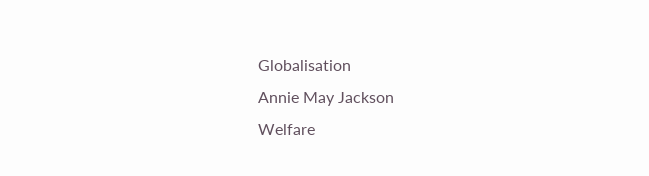Globalisation
Annie May Jackson
Welfare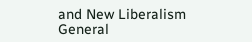and New Liberalism General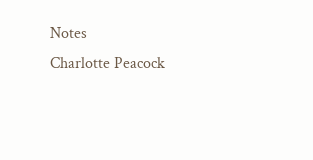Notes
Charlotte Peacock